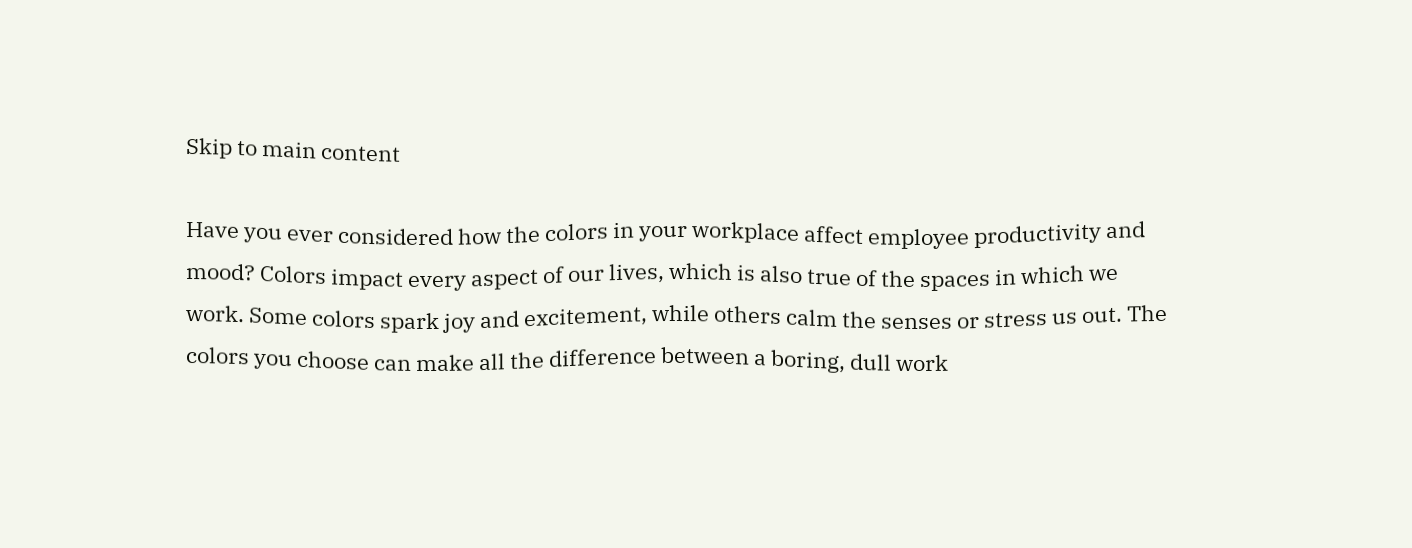Skip to main content

Have you ever considered how the colors in your workplace affect employee productivity and mood? Colors impact every aspect of our lives, which is also true of the spaces in which we work. Some colors spark joy and excitement, while others calm the senses or stress us out. The colors you choose can make all the difference between a boring, dull work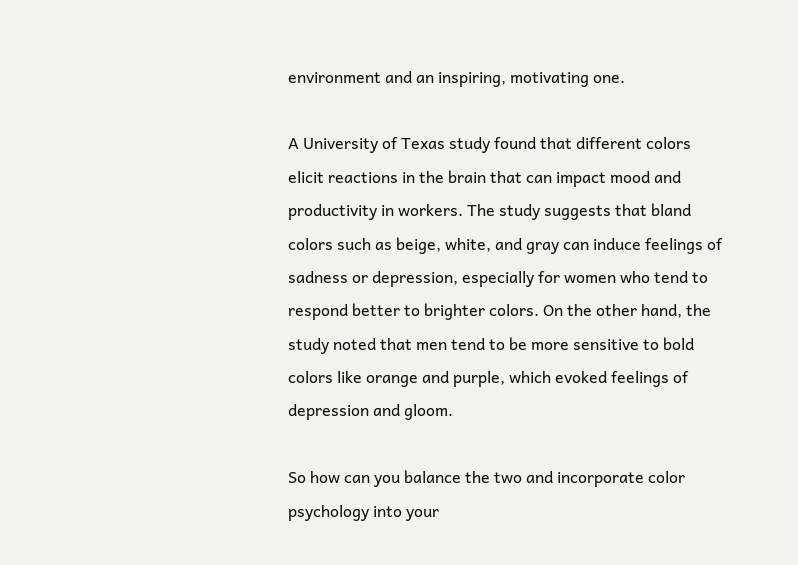environment and an inspiring, motivating one.

A University of Texas study found that different colors elicit reactions in the brain that can impact mood and productivity in workers. The study suggests that bland colors such as beige, white, and gray can induce feelings of sadness or depression, especially for women who tend to respond better to brighter colors. On the other hand, the study noted that men tend to be more sensitive to bold colors like orange and purple, which evoked feelings of depression and gloom.

So how can you balance the two and incorporate color psychology into your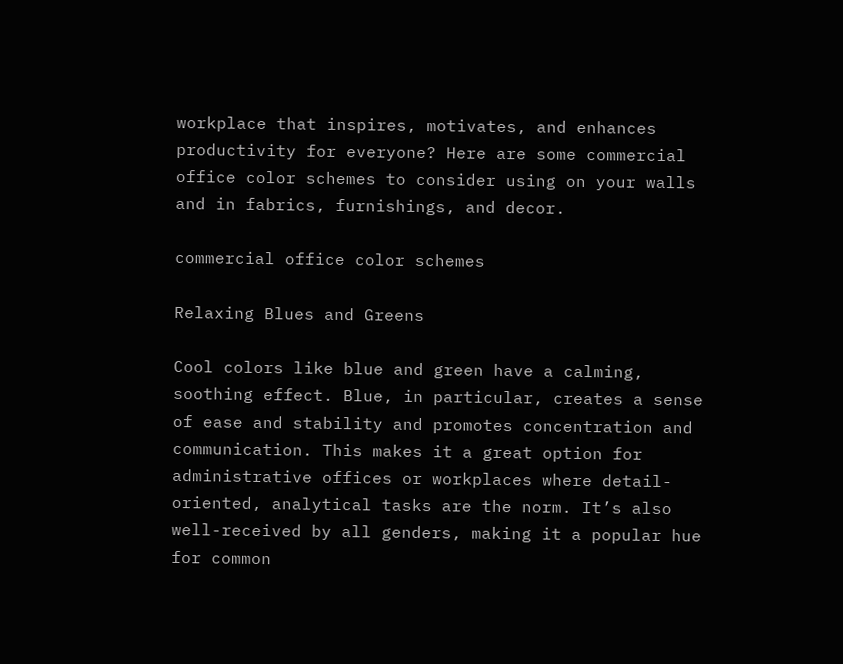workplace that inspires, motivates, and enhances productivity for everyone? Here are some commercial office color schemes to consider using on your walls and in fabrics, furnishings, and decor.

commercial office color schemes

Relaxing Blues and Greens

Cool colors like blue and green have a calming, soothing effect. Blue, in particular, creates a sense of ease and stability and promotes concentration and communication. This makes it a great option for administrative offices or workplaces where detail-oriented, analytical tasks are the norm. It’s also well-received by all genders, making it a popular hue for common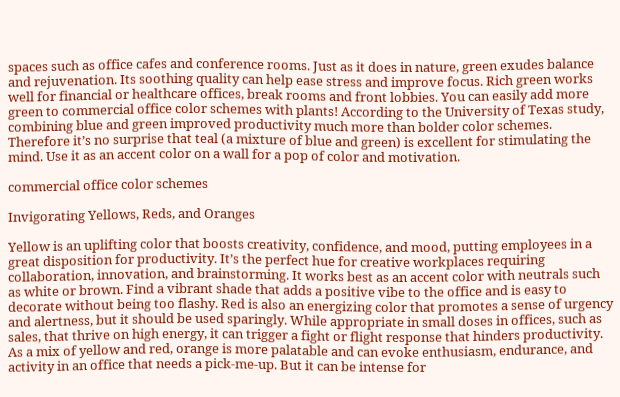spaces such as office cafes and conference rooms. Just as it does in nature, green exudes balance and rejuvenation. Its soothing quality can help ease stress and improve focus. Rich green works well for financial or healthcare offices, break rooms and front lobbies. You can easily add more green to commercial office color schemes with plants! According to the University of Texas study, combining blue and green improved productivity much more than bolder color schemes. Therefore it’s no surprise that teal (a mixture of blue and green) is excellent for stimulating the mind. Use it as an accent color on a wall for a pop of color and motivation.

commercial office color schemes

Invigorating Yellows, Reds, and Oranges

Yellow is an uplifting color that boosts creativity, confidence, and mood, putting employees in a great disposition for productivity. It’s the perfect hue for creative workplaces requiring collaboration, innovation, and brainstorming. It works best as an accent color with neutrals such as white or brown. Find a vibrant shade that adds a positive vibe to the office and is easy to decorate without being too flashy. Red is also an energizing color that promotes a sense of urgency and alertness, but it should be used sparingly. While appropriate in small doses in offices, such as sales, that thrive on high energy, it can trigger a fight or flight response that hinders productivity. As a mix of yellow and red, orange is more palatable and can evoke enthusiasm, endurance, and activity in an office that needs a pick-me-up. But it can be intense for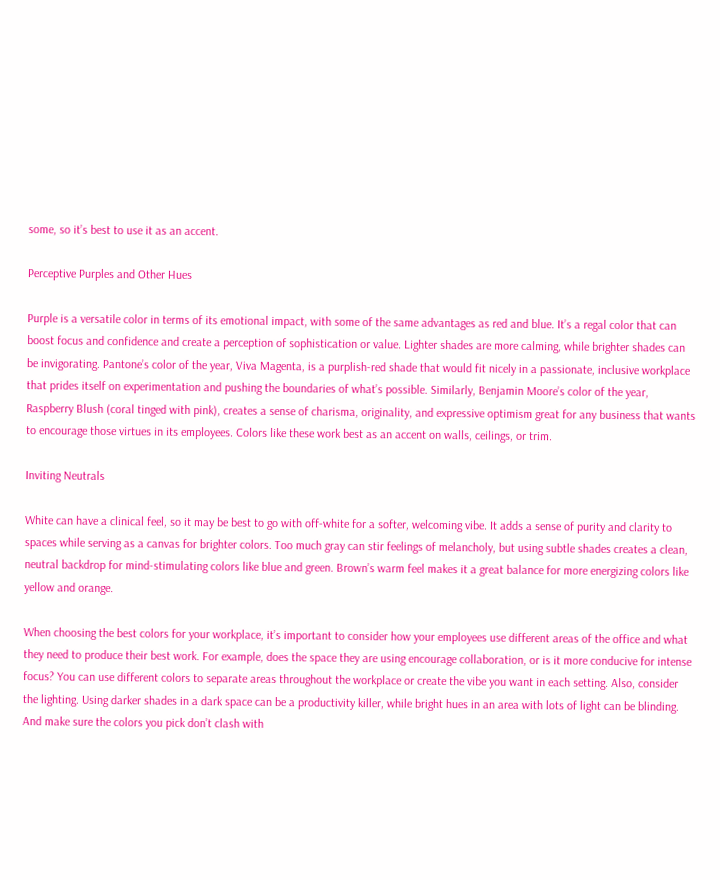some, so it’s best to use it as an accent.

Perceptive Purples and Other Hues

Purple is a versatile color in terms of its emotional impact, with some of the same advantages as red and blue. It’s a regal color that can boost focus and confidence and create a perception of sophistication or value. Lighter shades are more calming, while brighter shades can be invigorating. Pantone’s color of the year, Viva Magenta, is a purplish-red shade that would fit nicely in a passionate, inclusive workplace that prides itself on experimentation and pushing the boundaries of what’s possible. Similarly, Benjamin Moore’s color of the year, Raspberry Blush (coral tinged with pink), creates a sense of charisma, originality, and expressive optimism great for any business that wants to encourage those virtues in its employees. Colors like these work best as an accent on walls, ceilings, or trim.

Inviting Neutrals

White can have a clinical feel, so it may be best to go with off-white for a softer, welcoming vibe. It adds a sense of purity and clarity to spaces while serving as a canvas for brighter colors. Too much gray can stir feelings of melancholy, but using subtle shades creates a clean, neutral backdrop for mind-stimulating colors like blue and green. Brown’s warm feel makes it a great balance for more energizing colors like yellow and orange.

When choosing the best colors for your workplace, it’s important to consider how your employees use different areas of the office and what they need to produce their best work. For example, does the space they are using encourage collaboration, or is it more conducive for intense focus? You can use different colors to separate areas throughout the workplace or create the vibe you want in each setting. Also, consider the lighting. Using darker shades in a dark space can be a productivity killer, while bright hues in an area with lots of light can be blinding. And make sure the colors you pick don’t clash with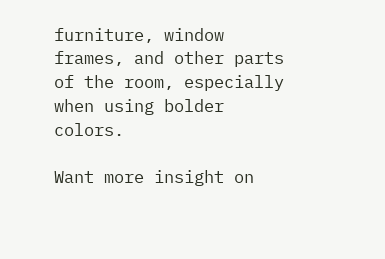furniture, window frames, and other parts of the room, especially when using bolder colors.

Want more insight on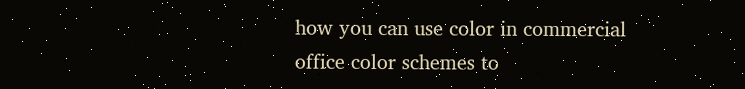how you can use color in commercial office color schemes to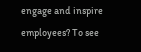engage and inspire employees? To see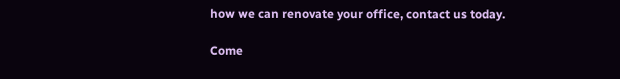how we can renovate your office, contact us today.

Come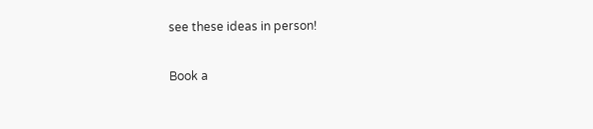see these ideas in person!

Book a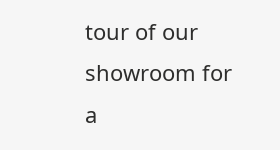tour of our showroom for a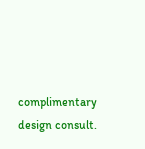complimentary design consult.